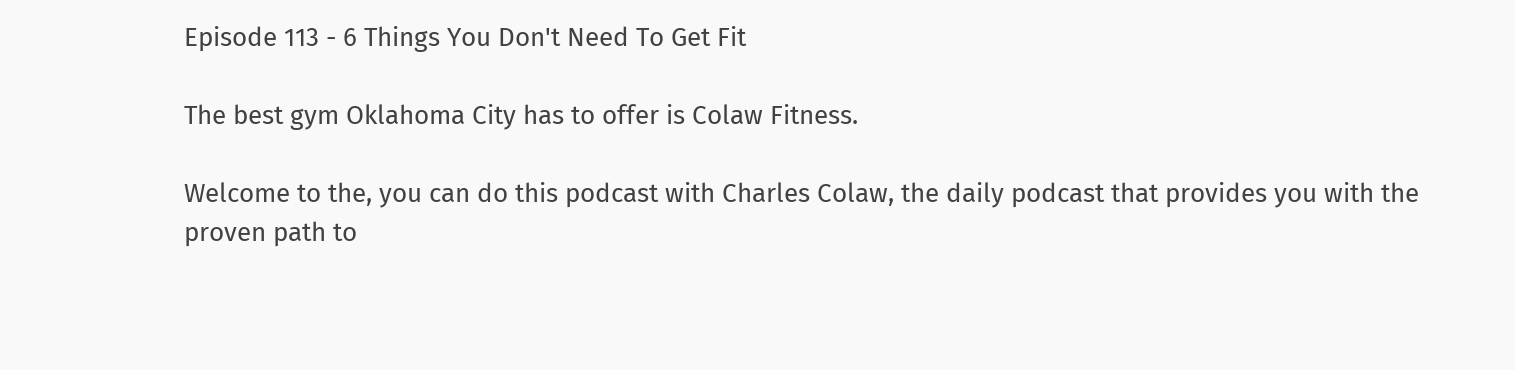Episode 113 - 6 Things You Don't Need To Get Fit

The best gym Oklahoma City has to offer is Colaw Fitness.

Welcome to the, you can do this podcast with Charles Colaw, the daily podcast that provides you with the proven path to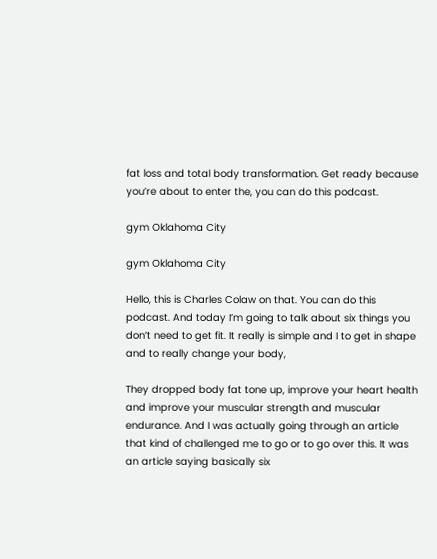fat loss and total body transformation. Get ready because you’re about to enter the, you can do this podcast.

gym Oklahoma City

gym Oklahoma City

Hello, this is Charles Colaw on that. You can do this podcast. And today I’m going to talk about six things you don’t need to get fit. It really is simple and I to get in shape and to really change your body,

They dropped body fat tone up, improve your heart health and improve your muscular strength and muscular endurance. And I was actually going through an article that kind of challenged me to go or to go over this. It was an article saying basically six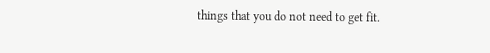things that you do not need to get fit.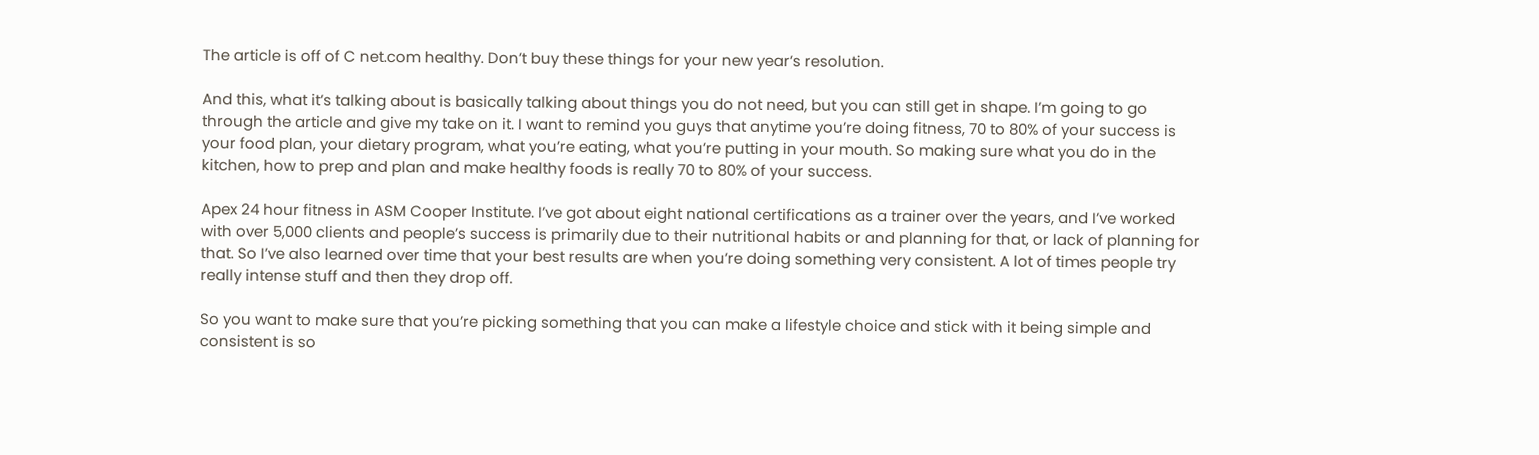The article is off of C net.com healthy. Don’t buy these things for your new year’s resolution.

And this, what it’s talking about is basically talking about things you do not need, but you can still get in shape. I’m going to go through the article and give my take on it. I want to remind you guys that anytime you’re doing fitness, 70 to 80% of your success is your food plan, your dietary program, what you’re eating, what you’re putting in your mouth. So making sure what you do in the kitchen, how to prep and plan and make healthy foods is really 70 to 80% of your success.

Apex 24 hour fitness in ASM Cooper Institute. I’ve got about eight national certifications as a trainer over the years, and I’ve worked with over 5,000 clients and people’s success is primarily due to their nutritional habits or and planning for that, or lack of planning for that. So I’ve also learned over time that your best results are when you’re doing something very consistent. A lot of times people try really intense stuff and then they drop off.

So you want to make sure that you’re picking something that you can make a lifestyle choice and stick with it being simple and consistent is so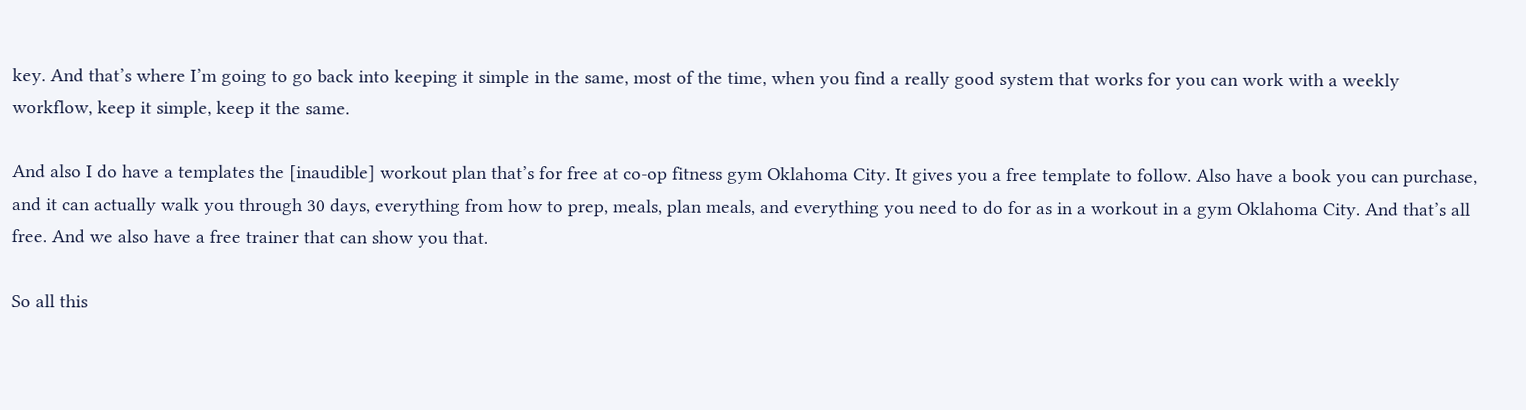key. And that’s where I’m going to go back into keeping it simple in the same, most of the time, when you find a really good system that works for you can work with a weekly workflow, keep it simple, keep it the same.

And also I do have a templates the [inaudible] workout plan that’s for free at co-op fitness gym Oklahoma City. It gives you a free template to follow. Also have a book you can purchase, and it can actually walk you through 30 days, everything from how to prep, meals, plan meals, and everything you need to do for as in a workout in a gym Oklahoma City. And that’s all free. And we also have a free trainer that can show you that.

So all this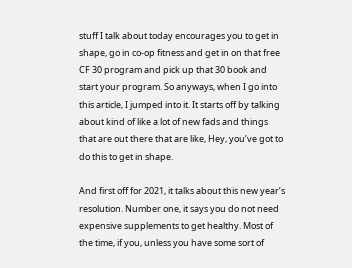stuff I talk about today encourages you to get in shape, go in co-op fitness and get in on that free CF 30 program and pick up that 30 book and start your program. So anyways, when I go into this article, I jumped into it. It starts off by talking about kind of like a lot of new fads and things that are out there that are like, Hey, you’ve got to do this to get in shape.

And first off for 2021, it talks about this new year’s resolution. Number one, it says you do not need expensive supplements to get healthy. Most of the time, if you, unless you have some sort of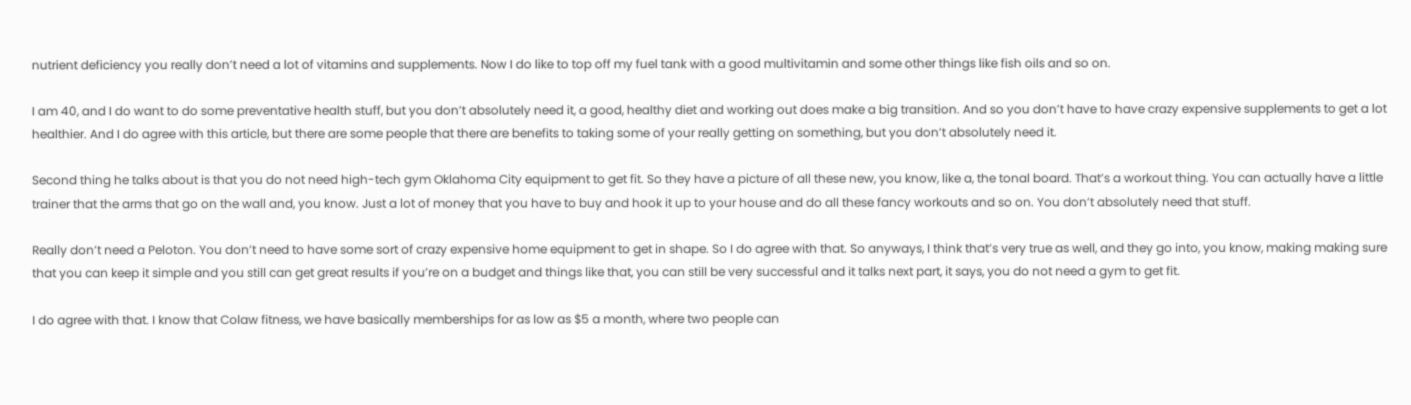nutrient deficiency you really don’t need a lot of vitamins and supplements. Now I do like to top off my fuel tank with a good multivitamin and some other things like fish oils and so on.

I am 40, and I do want to do some preventative health stuff, but you don’t absolutely need it, a good, healthy diet and working out does make a big transition. And so you don’t have to have crazy expensive supplements to get a lot healthier. And I do agree with this article, but there are some people that there are benefits to taking some of your really getting on something, but you don’t absolutely need it.

Second thing he talks about is that you do not need high-tech gym Oklahoma City equipment to get fit. So they have a picture of all these new, you know, like a, the tonal board. That’s a workout thing. You can actually have a little trainer that the arms that go on the wall and, you know. Just a lot of money that you have to buy and hook it up to your house and do all these fancy workouts and so on. You don’t absolutely need that stuff.

Really don’t need a Peloton. You don’t need to have some sort of crazy expensive home equipment to get in shape. So I do agree with that. So anyways, I think that’s very true as well, and they go into, you know, making making sure that you can keep it simple and you still can get great results if you’re on a budget and things like that, you can still be very successful and it talks next part, it says, you do not need a gym to get fit.

I do agree with that. I know that Colaw fitness, we have basically memberships for as low as $5 a month, where two people can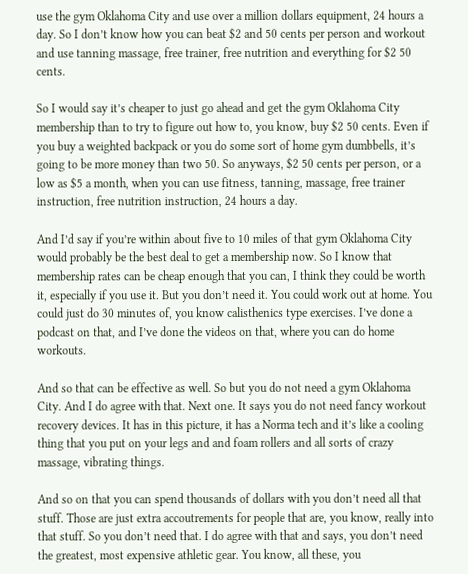use the gym Oklahoma City and use over a million dollars equipment, 24 hours a day. So I don’t know how you can beat $2 and 50 cents per person and workout and use tanning massage, free trainer, free nutrition and everything for $2 50 cents.

So I would say it’s cheaper to just go ahead and get the gym Oklahoma City membership than to try to figure out how to, you know, buy $2 50 cents. Even if you buy a weighted backpack or you do some sort of home gym dumbbells, it’s going to be more money than two 50. So anyways, $2 50 cents per person, or a low as $5 a month, when you can use fitness, tanning, massage, free trainer instruction, free nutrition instruction, 24 hours a day.

And I’d say if you’re within about five to 10 miles of that gym Oklahoma City would probably be the best deal to get a membership now. So I know that membership rates can be cheap enough that you can, I think they could be worth it, especially if you use it. But you don’t need it. You could work out at home. You could just do 30 minutes of, you know calisthenics type exercises. I’ve done a podcast on that, and I’ve done the videos on that, where you can do home workouts.

And so that can be effective as well. So but you do not need a gym Oklahoma City. And I do agree with that. Next one. It says you do not need fancy workout recovery devices. It has in this picture, it has a Norma tech and it’s like a cooling thing that you put on your legs and and foam rollers and all sorts of crazy massage, vibrating things.

And so on that you can spend thousands of dollars with you don’t need all that stuff. Those are just extra accoutrements for people that are, you know, really into that stuff. So you don’t need that. I do agree with that and says, you don’t need the greatest, most expensive athletic gear. You know, all these, you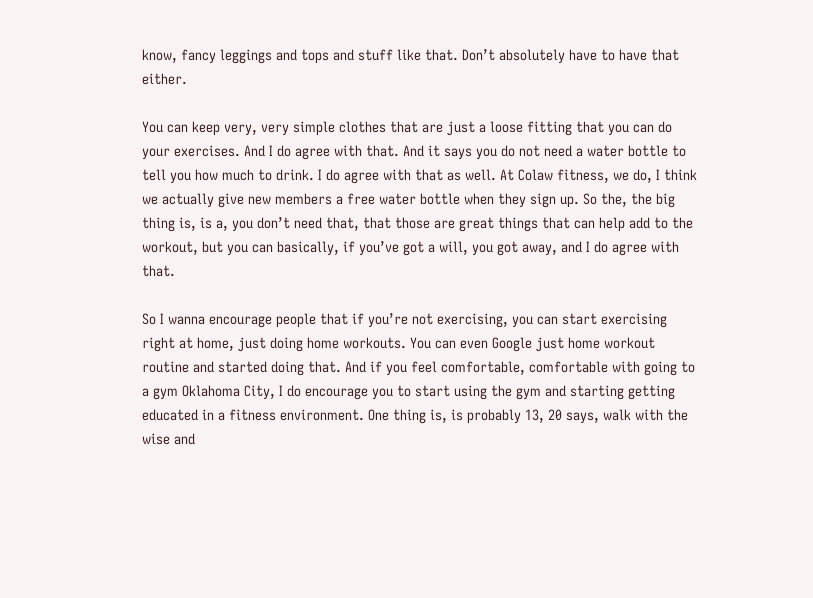know, fancy leggings and tops and stuff like that. Don’t absolutely have to have that either.

You can keep very, very simple clothes that are just a loose fitting that you can do your exercises. And I do agree with that. And it says you do not need a water bottle to tell you how much to drink. I do agree with that as well. At Colaw fitness, we do, I think we actually give new members a free water bottle when they sign up. So the, the big thing is, is a, you don’t need that, that those are great things that can help add to the workout, but you can basically, if you’ve got a will, you got away, and I do agree with that.

So I wanna encourage people that if you’re not exercising, you can start exercising right at home, just doing home workouts. You can even Google just home workout routine and started doing that. And if you feel comfortable, comfortable with going to a gym Oklahoma City, I do encourage you to start using the gym and starting getting educated in a fitness environment. One thing is, is probably 13, 20 says, walk with the wise and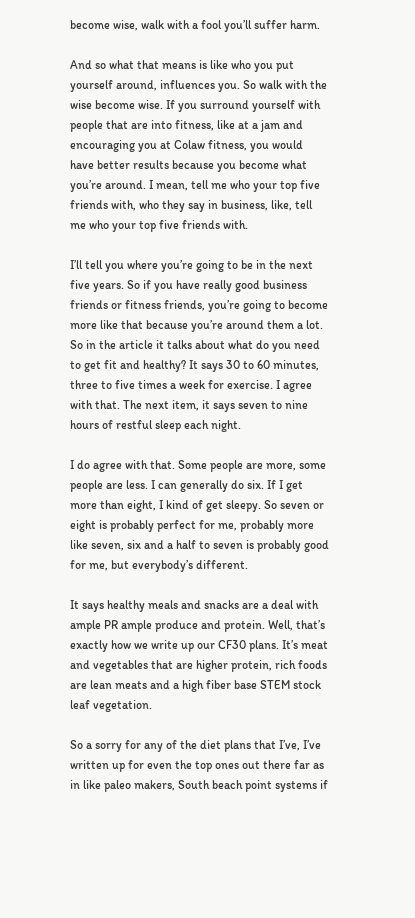become wise, walk with a fool you’ll suffer harm.

And so what that means is like who you put yourself around, influences you. So walk with the wise become wise. If you surround yourself with people that are into fitness, like at a jam and encouraging you at Colaw fitness, you would have better results because you become what you’re around. I mean, tell me who your top five friends with, who they say in business, like, tell me who your top five friends with.

I’ll tell you where you’re going to be in the next five years. So if you have really good business friends or fitness friends, you’re going to become more like that because you’re around them a lot. So in the article it talks about what do you need to get fit and healthy? It says 30 to 60 minutes, three to five times a week for exercise. I agree with that. The next item, it says seven to nine hours of restful sleep each night.

I do agree with that. Some people are more, some people are less. I can generally do six. If I get more than eight, I kind of get sleepy. So seven or eight is probably perfect for me, probably more like seven, six and a half to seven is probably good for me, but everybody’s different.

It says healthy meals and snacks are a deal with ample PR ample produce and protein. Well, that’s exactly how we write up our CF30 plans. It’s meat and vegetables that are higher protein, rich foods are lean meats and a high fiber base STEM stock leaf vegetation.

So a sorry for any of the diet plans that I’ve, I’ve written up for even the top ones out there far as in like paleo makers, South beach point systems if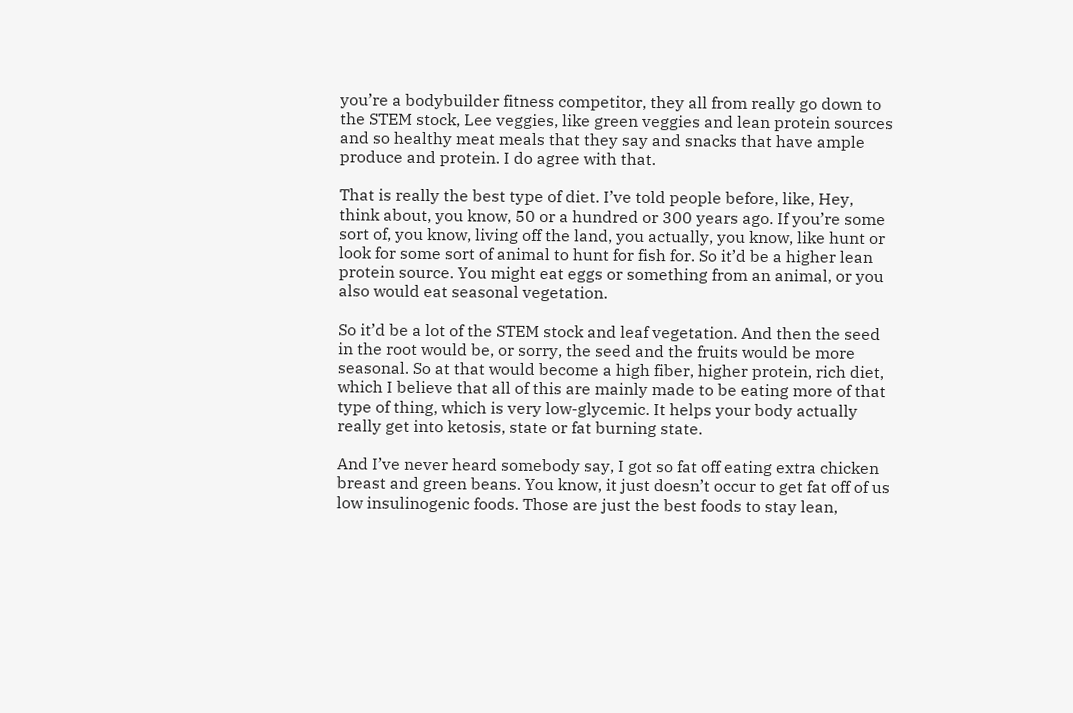you’re a bodybuilder fitness competitor, they all from really go down to the STEM stock, Lee veggies, like green veggies and lean protein sources and so healthy meat meals that they say and snacks that have ample produce and protein. I do agree with that.

That is really the best type of diet. I’ve told people before, like, Hey, think about, you know, 50 or a hundred or 300 years ago. If you’re some sort of, you know, living off the land, you actually, you know, like hunt or look for some sort of animal to hunt for fish for. So it’d be a higher lean protein source. You might eat eggs or something from an animal, or you also would eat seasonal vegetation.

So it’d be a lot of the STEM stock and leaf vegetation. And then the seed in the root would be, or sorry, the seed and the fruits would be more seasonal. So at that would become a high fiber, higher protein, rich diet, which I believe that all of this are mainly made to be eating more of that type of thing, which is very low-glycemic. It helps your body actually really get into ketosis, state or fat burning state.

And I’ve never heard somebody say, I got so fat off eating extra chicken breast and green beans. You know, it just doesn’t occur to get fat off of us low insulinogenic foods. Those are just the best foods to stay lean,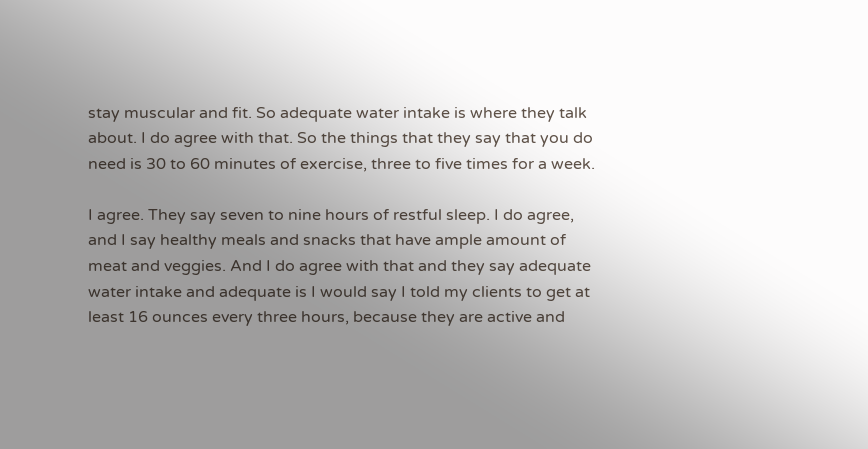stay muscular and fit. So adequate water intake is where they talk about. I do agree with that. So the things that they say that you do need is 30 to 60 minutes of exercise, three to five times for a week.

I agree. They say seven to nine hours of restful sleep. I do agree, and I say healthy meals and snacks that have ample amount of meat and veggies. And I do agree with that and they say adequate water intake and adequate is I would say I told my clients to get at least 16 ounces every three hours, because they are active and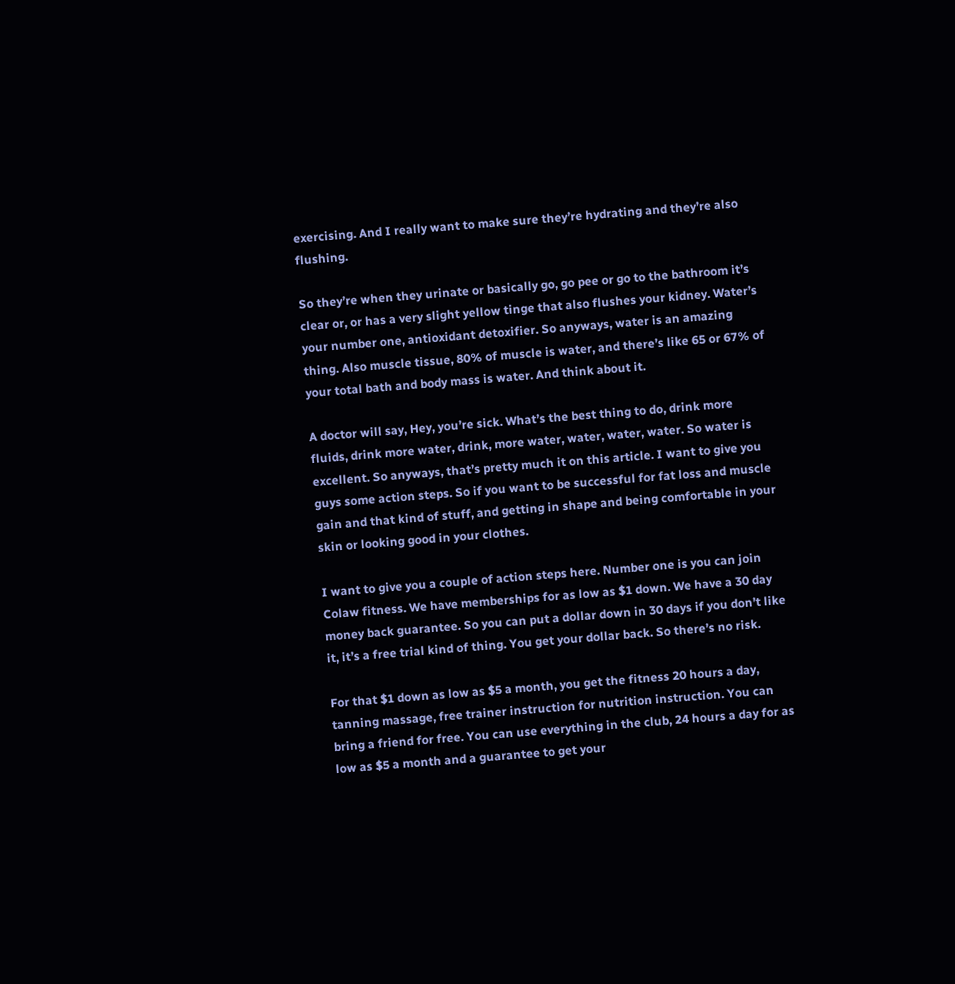exercising. And I really want to make sure they’re hydrating and they’re also flushing.

So they’re when they urinate or basically go, go pee or go to the bathroom it’s clear or, or has a very slight yellow tinge that also flushes your kidney. Water’s your number one, antioxidant detoxifier. So anyways, water is an amazing thing. Also muscle tissue, 80% of muscle is water, and there’s like 65 or 67% of your total bath and body mass is water. And think about it.

A doctor will say, Hey, you’re sick. What’s the best thing to do, drink more fluids, drink more water, drink, more water, water, water, water. So water is excellent. So anyways, that’s pretty much it on this article. I want to give you guys some action steps. So if you want to be successful for fat loss and muscle gain and that kind of stuff, and getting in shape and being comfortable in your skin or looking good in your clothes.

I want to give you a couple of action steps here. Number one is you can join Colaw fitness. We have memberships for as low as $1 down. We have a 30 day money back guarantee. So you can put a dollar down in 30 days if you don’t like it, it’s a free trial kind of thing. You get your dollar back. So there’s no risk.

For that $1 down as low as $5 a month, you get the fitness 20 hours a day, tanning massage, free trainer instruction for nutrition instruction. You can bring a friend for free. You can use everything in the club, 24 hours a day for as low as $5 a month and a guarantee to get your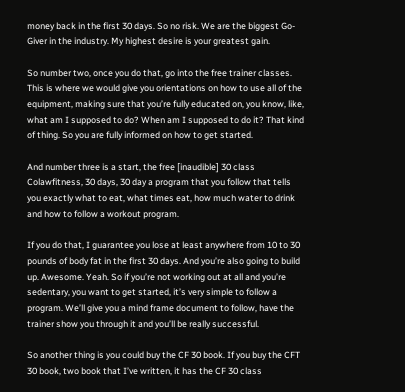money back in the first 30 days. So no risk. We are the biggest Go-Giver in the industry. My highest desire is your greatest gain.

So number two, once you do that, go into the free trainer classes. This is where we would give you orientations on how to use all of the equipment, making sure that you’re fully educated on, you know, like, what am I supposed to do? When am I supposed to do it? That kind of thing. So you are fully informed on how to get started.

And number three is a start, the free [inaudible] 30 class Colawfitness, 30 days, 30 day a program that you follow that tells you exactly what to eat, what times eat, how much water to drink and how to follow a workout program.

If you do that, I guarantee you lose at least anywhere from 10 to 30 pounds of body fat in the first 30 days. And you’re also going to build up. Awesome. Yeah. So if you’re not working out at all and you’re sedentary, you want to get started, it’s very simple to follow a program. We’ll give you a mind frame document to follow, have the trainer show you through it and you’ll be really successful.

So another thing is you could buy the CF 30 book. If you buy the CFT 30 book, two book that I’ve written, it has the CF 30 class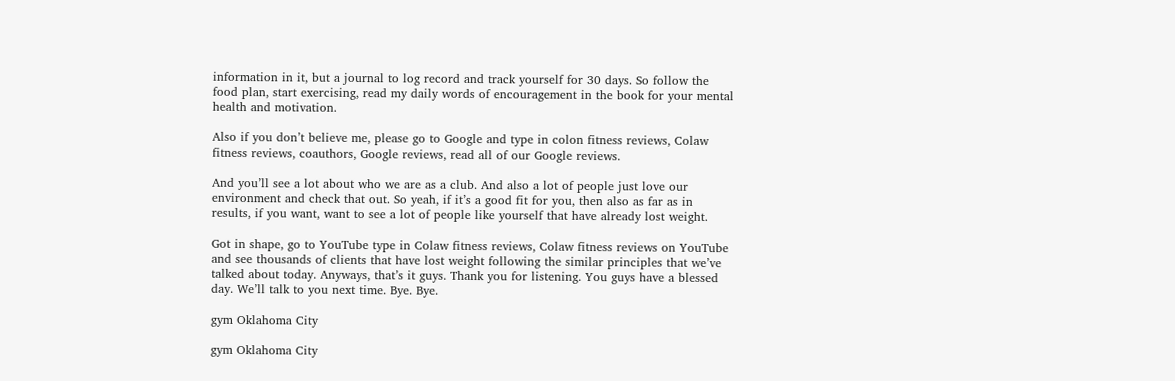information in it, but a journal to log record and track yourself for 30 days. So follow the food plan, start exercising, read my daily words of encouragement in the book for your mental health and motivation.

Also if you don’t believe me, please go to Google and type in colon fitness reviews, Colaw fitness reviews, coauthors, Google reviews, read all of our Google reviews.

And you’ll see a lot about who we are as a club. And also a lot of people just love our environment and check that out. So yeah, if it’s a good fit for you, then also as far as in results, if you want, want to see a lot of people like yourself that have already lost weight.

Got in shape, go to YouTube type in Colaw fitness reviews, Colaw fitness reviews on YouTube and see thousands of clients that have lost weight following the similar principles that we’ve talked about today. Anyways, that’s it guys. Thank you for listening. You guys have a blessed day. We’ll talk to you next time. Bye. Bye.

gym Oklahoma City

gym Oklahoma City